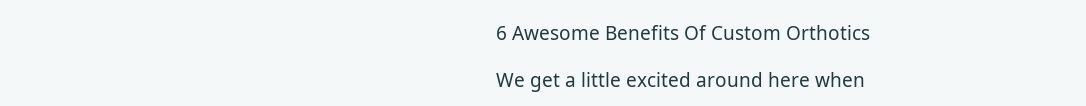6 Awesome Benefits Of Custom Orthotics

We get a little excited around here when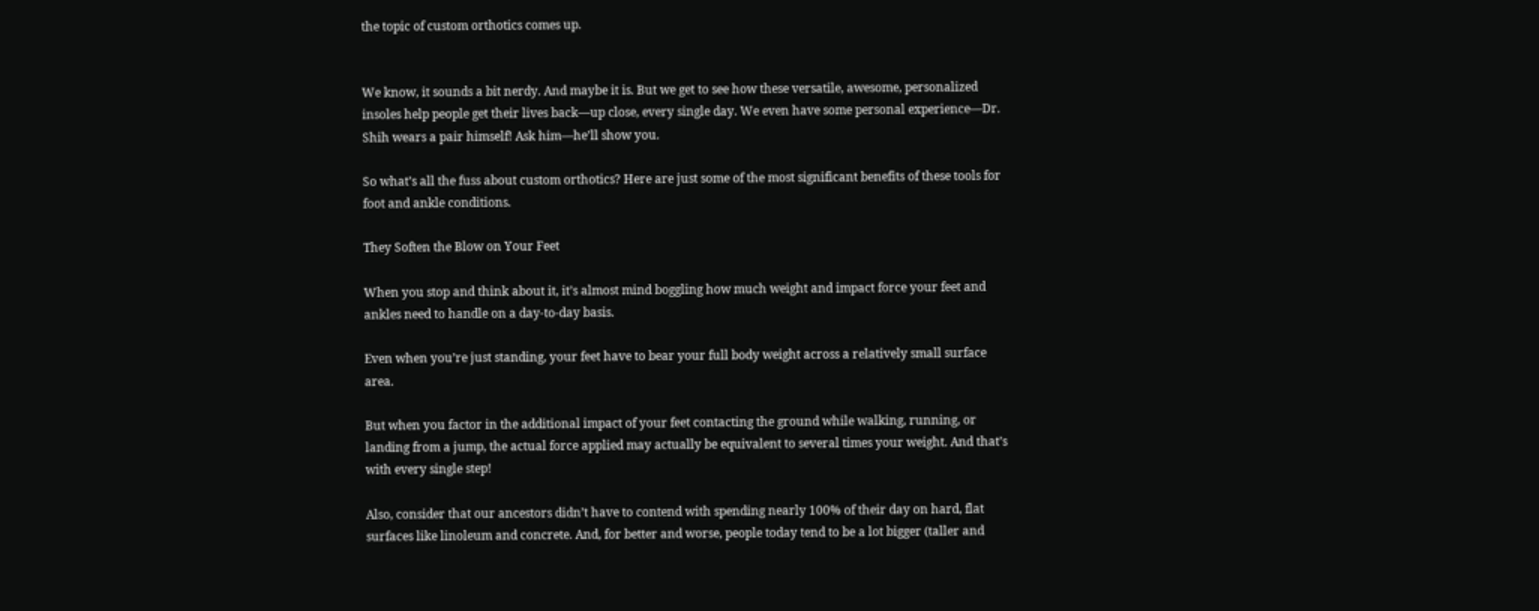the topic of custom orthotics comes up.


We know, it sounds a bit nerdy. And maybe it is. But we get to see how these versatile, awesome, personalized insoles help people get their lives back—up close, every single day. We even have some personal experience—Dr. Shih wears a pair himself! Ask him—he’ll show you.

So what’s all the fuss about custom orthotics? Here are just some of the most significant benefits of these tools for foot and ankle conditions.

They Soften the Blow on Your Feet

When you stop and think about it, it’s almost mind boggling how much weight and impact force your feet and ankles need to handle on a day-to-day basis.

Even when you’re just standing, your feet have to bear your full body weight across a relatively small surface area.

But when you factor in the additional impact of your feet contacting the ground while walking, running, or landing from a jump, the actual force applied may actually be equivalent to several times your weight. And that’s with every single step!

Also, consider that our ancestors didn’t have to contend with spending nearly 100% of their day on hard, flat surfaces like linoleum and concrete. And, for better and worse, people today tend to be a lot bigger (taller and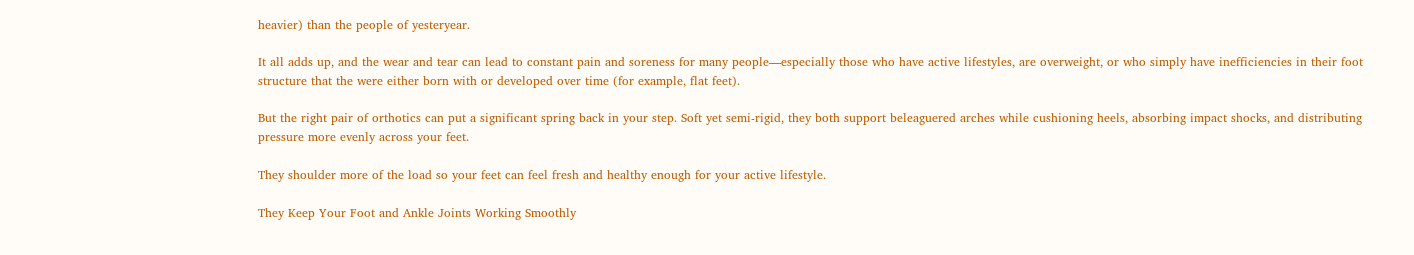heavier) than the people of yesteryear.

It all adds up, and the wear and tear can lead to constant pain and soreness for many people—especially those who have active lifestyles, are overweight, or who simply have inefficiencies in their foot structure that the were either born with or developed over time (for example, flat feet).

But the right pair of orthotics can put a significant spring back in your step. Soft yet semi-rigid, they both support beleaguered arches while cushioning heels, absorbing impact shocks, and distributing pressure more evenly across your feet.

They shoulder more of the load so your feet can feel fresh and healthy enough for your active lifestyle.

They Keep Your Foot and Ankle Joints Working Smoothly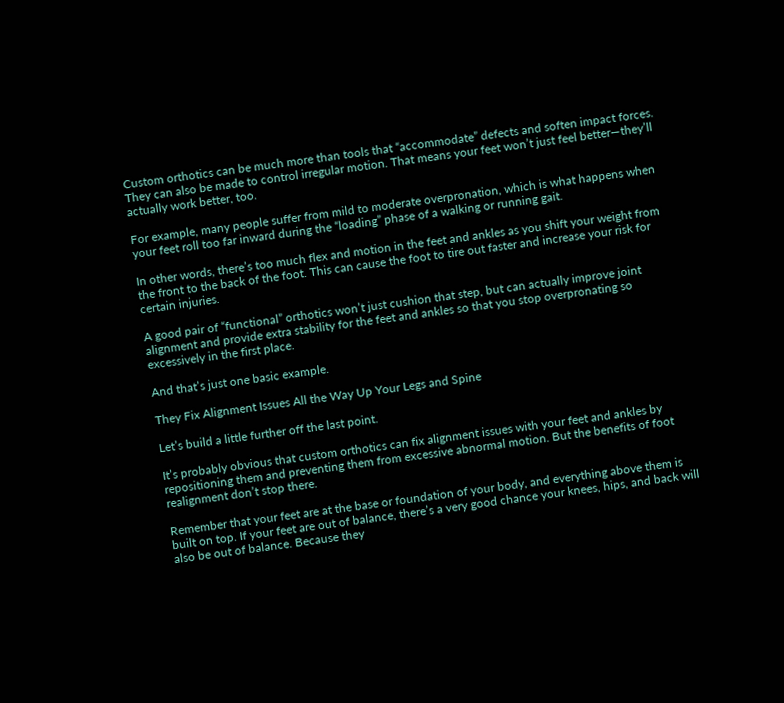Custom orthotics can be much more than tools that “accommodate” defects and soften impact forces. They can also be made to control irregular motion. That means your feet won’t just feel better—they’ll actually work better, too.

For example, many people suffer from mild to moderate overpronation, which is what happens when your feet roll too far inward during the “loading” phase of a walking or running gait.

In other words, there’s too much flex and motion in the feet and ankles as you shift your weight from the front to the back of the foot. This can cause the foot to tire out faster and increase your risk for certain injuries.

A good pair of “functional” orthotics won’t just cushion that step, but can actually improve joint alignment and provide extra stability for the feet and ankles so that you stop overpronating so excessively in the first place.

And that’s just one basic example.

They Fix Alignment Issues All the Way Up Your Legs and Spine

Let’s build a little further off the last point.

It’s probably obvious that custom orthotics can fix alignment issues with your feet and ankles by repositioning them and preventing them from excessive abnormal motion. But the benefits of foot realignment don’t stop there.

Remember that your feet are at the base or foundation of your body, and everything above them is built on top. If your feet are out of balance, there’s a very good chance your knees, hips, and back will also be out of balance. Because they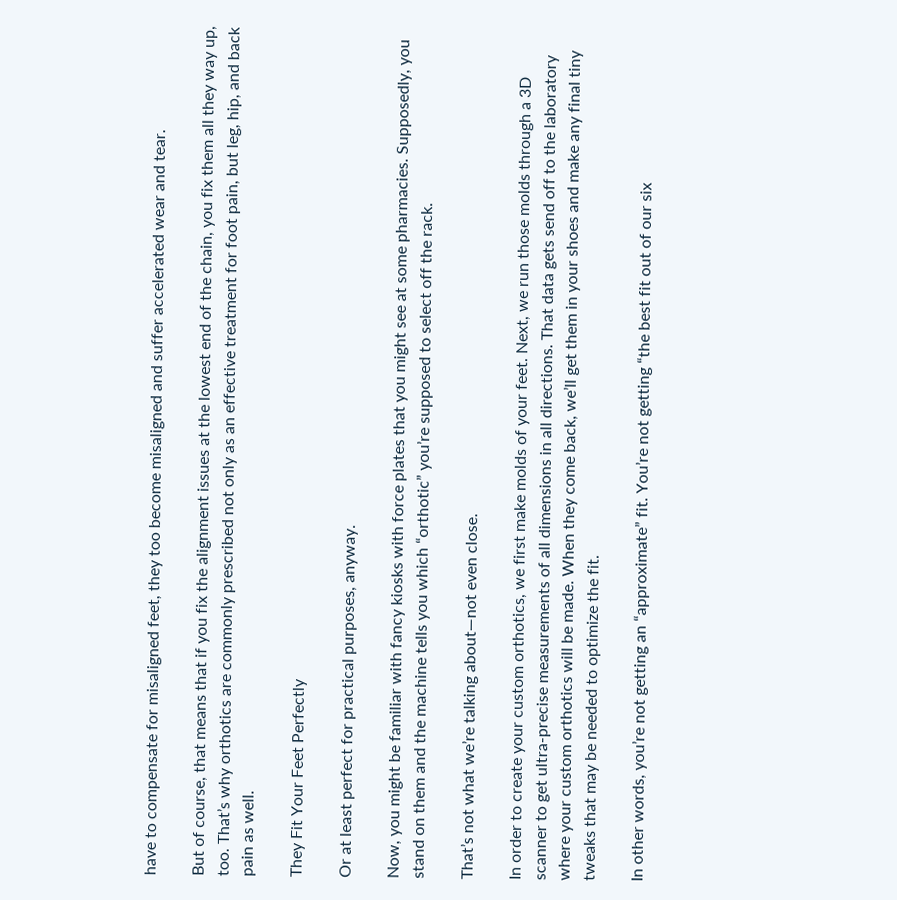have to compensate for misaligned feet, they too become misaligned and suffer accelerated wear and tear.

But of course, that means that if you fix the alignment issues at the lowest end of the chain, you fix them all they way up, too. That’s why orthotics are commonly prescribed not only as an effective treatment for foot pain, but leg, hip, and back pain as well.

They Fit Your Feet Perfectly

Or at least perfect for practical purposes, anyway.

Now, you might be familiar with fancy kiosks with force plates that you might see at some pharmacies. Supposedly, you stand on them and the machine tells you which “orthotic” you’re supposed to select off the rack.

That’s not what we’re talking about—not even close.

In order to create your custom orthotics, we first make molds of your feet. Next, we run those molds through a 3D scanner to get ultra-precise measurements of all dimensions in all directions. That data gets send off to the laboratory where your custom orthotics will be made. When they come back, we’ll get them in your shoes and make any final tiny tweaks that may be needed to optimize the fit.

In other words, you’re not getting an “approximate” fit. You’re not getting “the best fit out of our six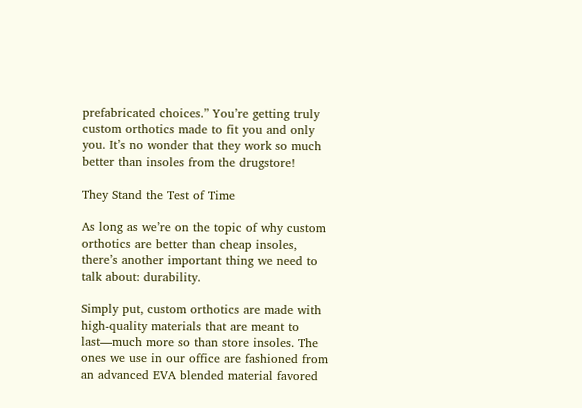prefabricated choices.” You’re getting truly custom orthotics made to fit you and only you. It’s no wonder that they work so much better than insoles from the drugstore!

They Stand the Test of Time

As long as we’re on the topic of why custom orthotics are better than cheap insoles, there’s another important thing we need to talk about: durability.

Simply put, custom orthotics are made with high-quality materials that are meant to last—much more so than store insoles. The ones we use in our office are fashioned from an advanced EVA blended material favored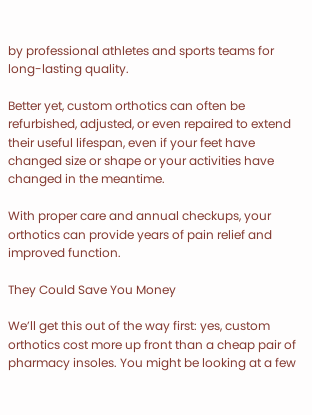by professional athletes and sports teams for long-lasting quality.

Better yet, custom orthotics can often be refurbished, adjusted, or even repaired to extend their useful lifespan, even if your feet have changed size or shape or your activities have changed in the meantime.

With proper care and annual checkups, your orthotics can provide years of pain relief and improved function.

They Could Save You Money

We’ll get this out of the way first: yes, custom orthotics cost more up front than a cheap pair of pharmacy insoles. You might be looking at a few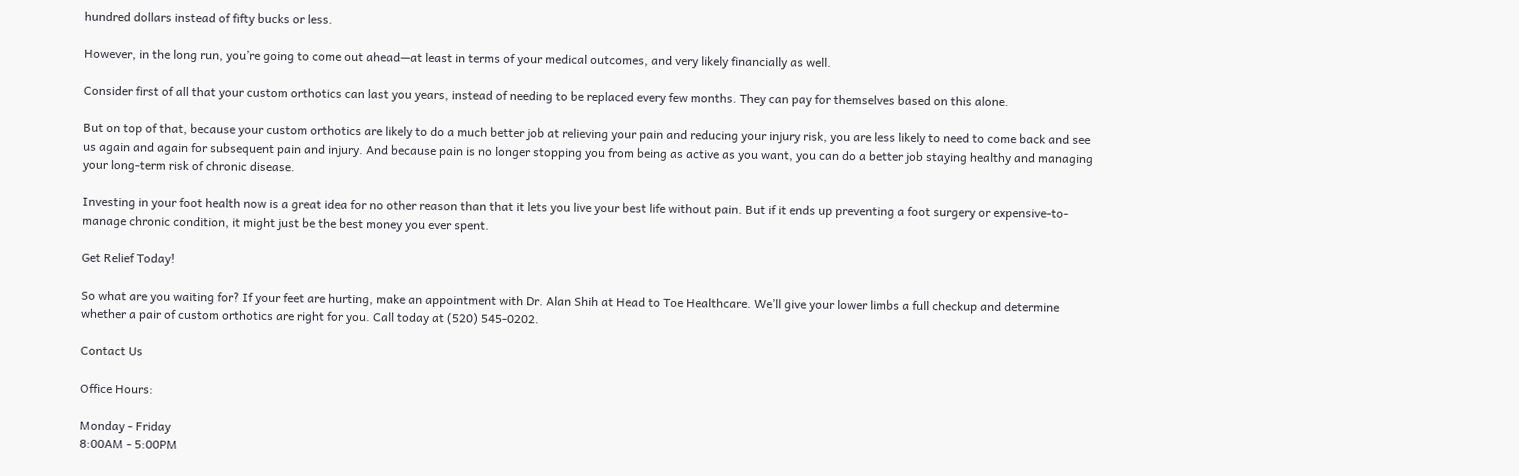hundred dollars instead of fifty bucks or less.

However, in the long run, you’re going to come out ahead—at least in terms of your medical outcomes, and very likely financially as well.

Consider first of all that your custom orthotics can last you years, instead of needing to be replaced every few months. They can pay for themselves based on this alone.

But on top of that, because your custom orthotics are likely to do a much better job at relieving your pain and reducing your injury risk, you are less likely to need to come back and see us again and again for subsequent pain and injury. And because pain is no longer stopping you from being as active as you want, you can do a better job staying healthy and managing your long-term risk of chronic disease.

Investing in your foot health now is a great idea for no other reason than that it lets you live your best life without pain. But if it ends up preventing a foot surgery or expensive-to-manage chronic condition, it might just be the best money you ever spent.

Get Relief Today!

So what are you waiting for? If your feet are hurting, make an appointment with Dr. Alan Shih at Head to Toe Healthcare. We’ll give your lower limbs a full checkup and determine whether a pair of custom orthotics are right for you. Call today at (520) 545-0202.

Contact Us

Office Hours:

Monday - Friday
8:00AM - 5:00PM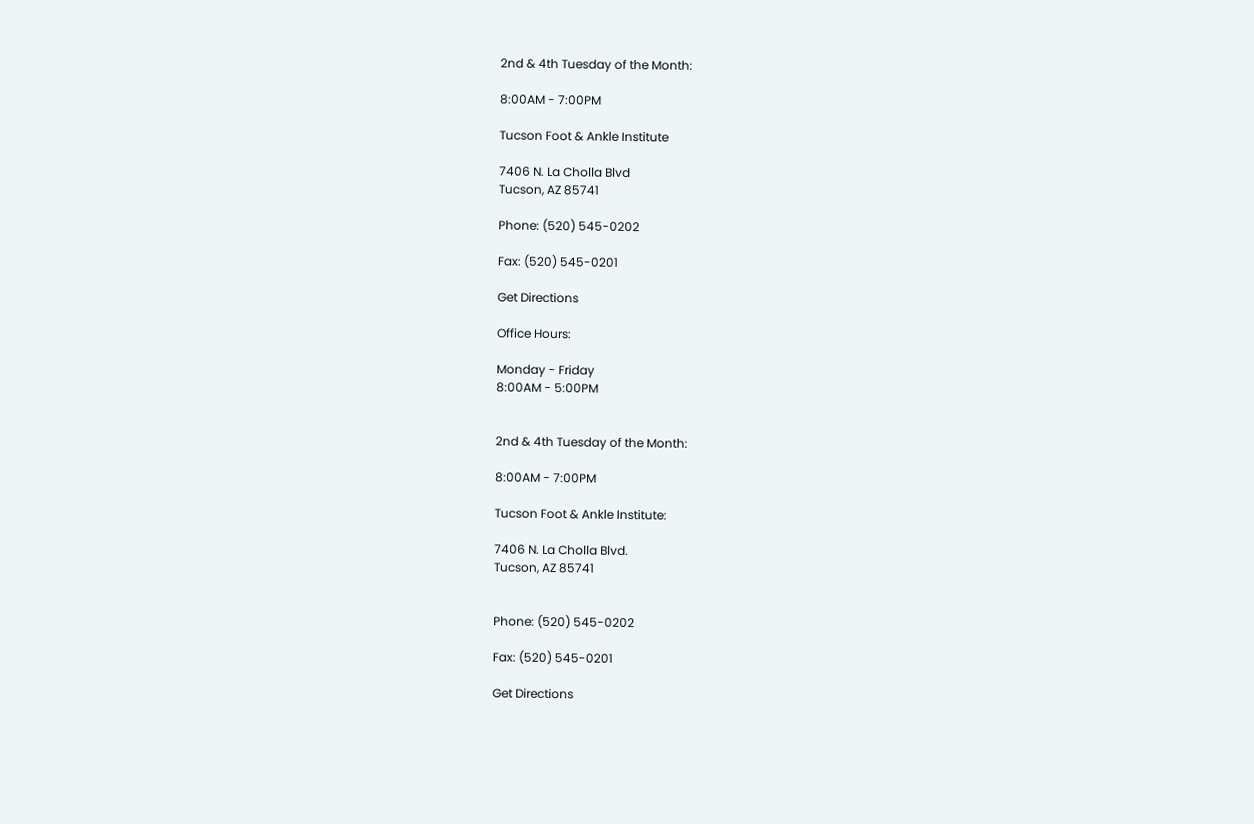2nd & 4th Tuesday of the Month:

8:00AM - 7:00PM

Tucson Foot & Ankle Institute

7406 N. La Cholla Blvd
Tucson, AZ 85741

Phone: (520) 545-0202

Fax: (520) 545-0201

Get Directions

Office Hours:

Monday - Friday
8:00AM - 5:00PM


2nd & 4th Tuesday of the Month:

8:00AM - 7:00PM

Tucson Foot & Ankle Institute:

7406 N. La Cholla Blvd.
Tucson, AZ 85741


Phone: (520) 545-0202

Fax: (520) 545-0201

Get Directions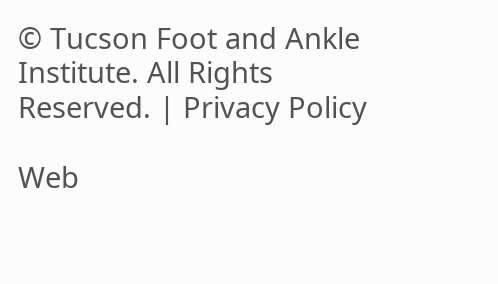© Tucson Foot and Ankle Institute. All Rights Reserved. | Privacy Policy

Web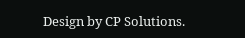Design by CP Solutions.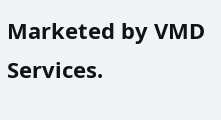Marketed by VMD Services.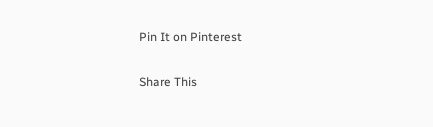Pin It on Pinterest

Share This